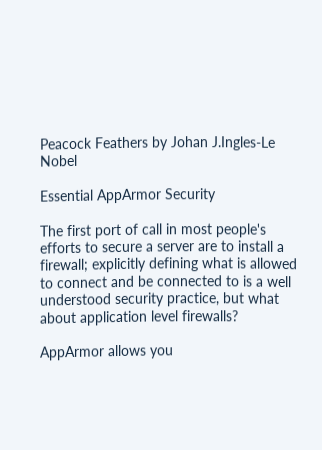Peacock Feathers by Johan J.Ingles-Le Nobel

Essential AppArmor Security

The first port of call in most people's efforts to secure a server are to install a firewall; explicitly defining what is allowed to connect and be connected to is a well understood security practice, but what about application level firewalls?

AppArmor allows you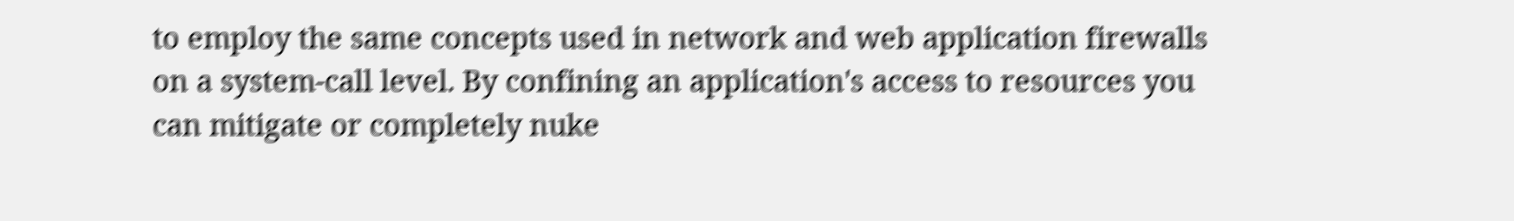to employ the same concepts used in network and web application firewalls on a system-call level. By confining an application's access to resources you can mitigate or completely nuke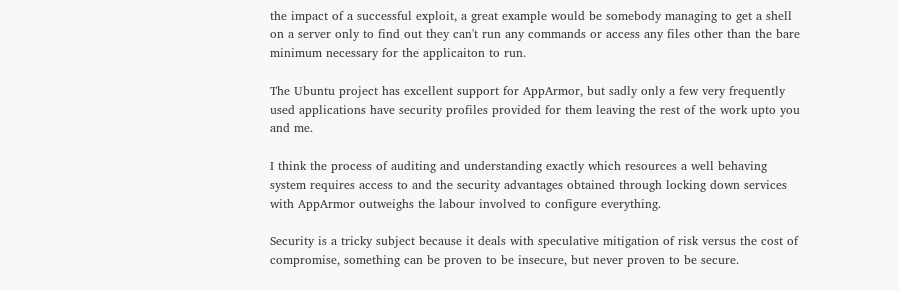the impact of a successful exploit, a great example would be somebody managing to get a shell on a server only to find out they can't run any commands or access any files other than the bare minimum necessary for the applicaiton to run.

The Ubuntu project has excellent support for AppArmor, but sadly only a few very frequently used applications have security profiles provided for them leaving the rest of the work upto you and me.

I think the process of auditing and understanding exactly which resources a well behaving system requires access to and the security advantages obtained through locking down services with AppArmor outweighs the labour involved to configure everything.

Security is a tricky subject because it deals with speculative mitigation of risk versus the cost of compromise, something can be proven to be insecure, but never proven to be secure.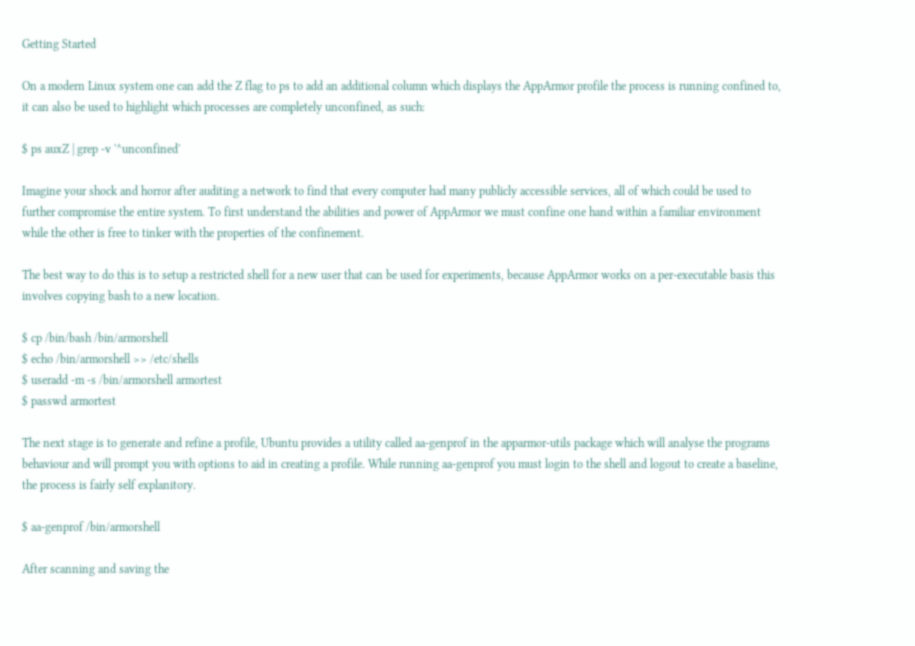Getting Started

On a modern Linux system one can add the Z flag to ps to add an additional column which displays the AppArmor profile the process is running confined to, it can also be used to highlight which processes are completely unconfined, as such:

$ ps auxZ | grep -v '^unconfined'

Imagine your shock and horror after auditing a network to find that every computer had many publicly accessible services, all of which could be used to further compromise the entire system. To first understand the abilities and power of AppArmor we must confine one hand within a familiar environment while the other is free to tinker with the properties of the confinement.

The best way to do this is to setup a restricted shell for a new user that can be used for experiments, because AppArmor works on a per-executable basis this involves copying bash to a new location.

$ cp /bin/bash /bin/armorshell
$ echo /bin/armorshell >> /etc/shells
$ useradd -m -s /bin/armorshell armortest
$ passwd armortest

The next stage is to generate and refine a profile, Ubuntu provides a utility called aa-genprof in the apparmor-utils package which will analyse the programs behaviour and will prompt you with options to aid in creating a profile. While running aa-genprof you must login to the shell and logout to create a baseline, the process is fairly self explanitory.

$ aa-genprof /bin/armorshell

After scanning and saving the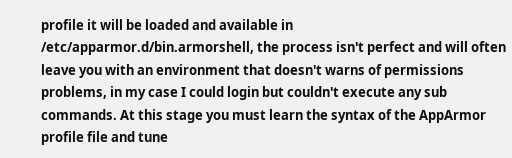profile it will be loaded and available in /etc/apparmor.d/bin.armorshell, the process isn't perfect and will often leave you with an environment that doesn't warns of permissions problems, in my case I could login but couldn't execute any sub commands. At this stage you must learn the syntax of the AppArmor profile file and tune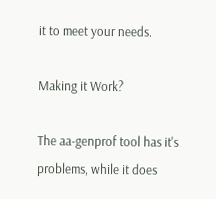it to meet your needs.

Making it Work?

The aa-genprof tool has it's problems, while it does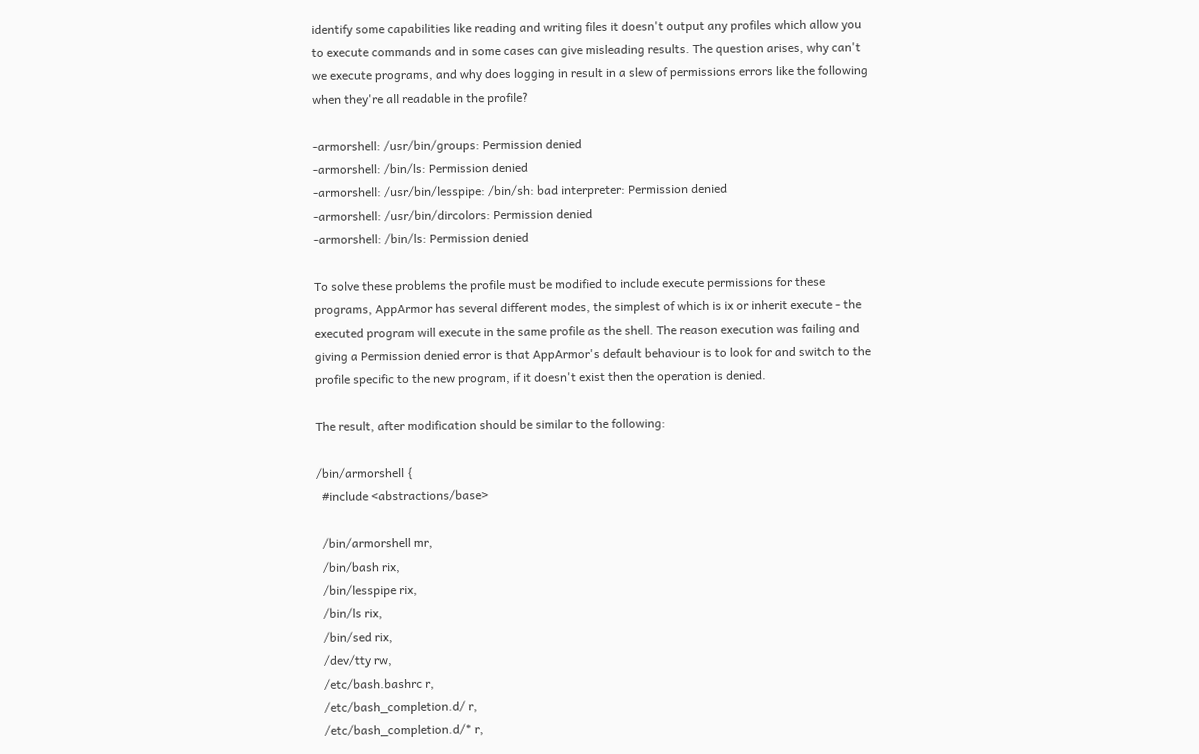identify some capabilities like reading and writing files it doesn't output any profiles which allow you to execute commands and in some cases can give misleading results. The question arises, why can't we execute programs, and why does logging in result in a slew of permissions errors like the following when they're all readable in the profile?

-armorshell: /usr/bin/groups: Permission denied
-armorshell: /bin/ls: Permission denied
-armorshell: /usr/bin/lesspipe: /bin/sh: bad interpreter: Permission denied
-armorshell: /usr/bin/dircolors: Permission denied
-armorshell: /bin/ls: Permission denied

To solve these problems the profile must be modified to include execute permissions for these programs, AppArmor has several different modes, the simplest of which is ix or inherit execute - the executed program will execute in the same profile as the shell. The reason execution was failing and giving a Permission denied error is that AppArmor's default behaviour is to look for and switch to the profile specific to the new program, if it doesn't exist then the operation is denied.

The result, after modification should be similar to the following:

/bin/armorshell {
  #include <abstractions/base>

  /bin/armorshell mr,
  /bin/bash rix,
  /bin/lesspipe rix,
  /bin/ls rix,
  /bin/sed rix,
  /dev/tty rw,
  /etc/bash.bashrc r,
  /etc/bash_completion.d/ r,
  /etc/bash_completion.d/* r,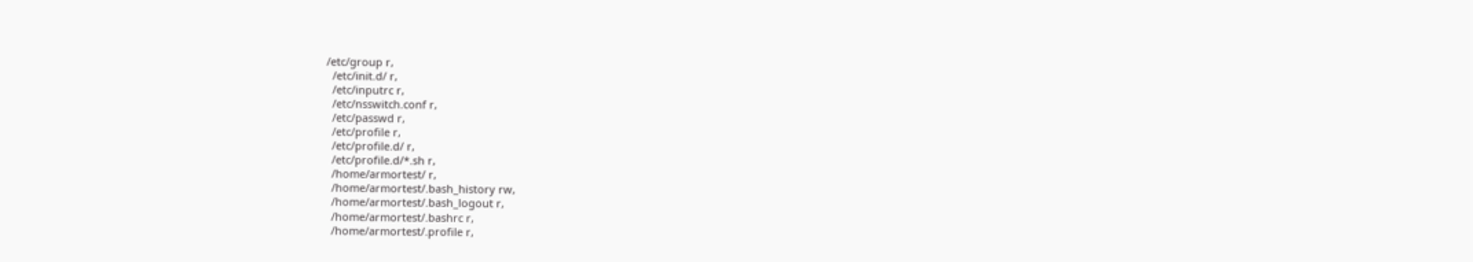/etc/group r,
  /etc/init.d/ r,
  /etc/inputrc r,
  /etc/nsswitch.conf r,
  /etc/passwd r,
  /etc/profile r,
  /etc/profile.d/ r,
  /etc/profile.d/*.sh r,
  /home/armortest/ r,
  /home/armortest/.bash_history rw,
  /home/armortest/.bash_logout r,
  /home/armortest/.bashrc r,
  /home/armortest/.profile r,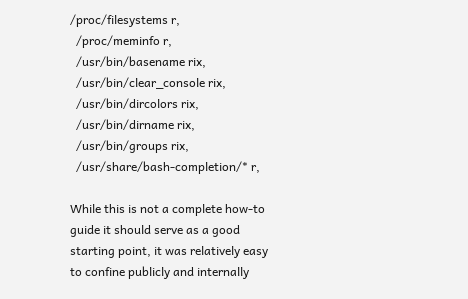/proc/filesystems r,
  /proc/meminfo r,
  /usr/bin/basename rix,
  /usr/bin/clear_console rix,
  /usr/bin/dircolors rix,
  /usr/bin/dirname rix,
  /usr/bin/groups rix,
  /usr/share/bash-completion/* r,

While this is not a complete how-to guide it should serve as a good starting point, it was relatively easy to confine publicly and internally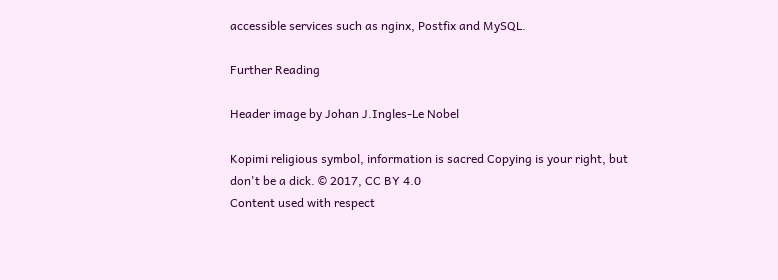accessible services such as nginx, Postfix and MySQL.

Further Reading

Header image by Johan J.Ingles-Le Nobel

Kopimi religious symbol, information is sacred Copying is your right, but don't be a dick. © 2017, CC BY 4.0
Content used with respect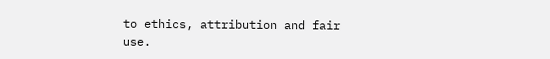to ethics, attribution and fair use.